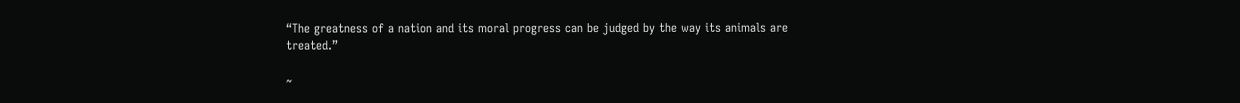“The greatness of a nation and its moral progress can be judged by the way its animals are treated.”

~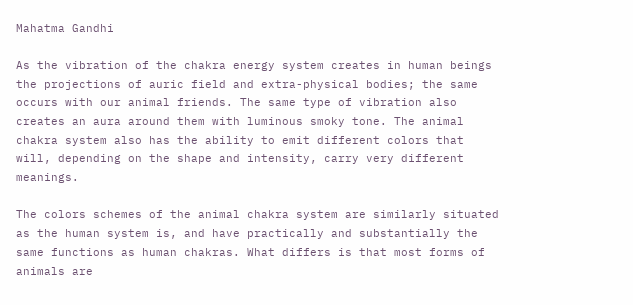Mahatma Gandhi

As the vibration of the chakra energy system creates in human beings the projections of auric field and extra-physical bodies; the same occurs with our animal friends. The same type of vibration also creates an aura around them with luminous smoky tone. The animal chakra system also has the ability to emit different colors that will, depending on the shape and intensity, carry very different meanings.

The colors schemes of the animal chakra system are similarly situated as the human system is, and have practically and substantially the same functions as human chakras. What differs is that most forms of animals are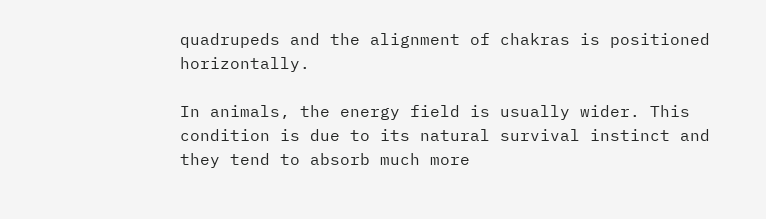quadrupeds and the alignment of chakras is positioned horizontally.

In animals, the energy field is usually wider. This condition is due to its natural survival instinct and they tend to absorb much more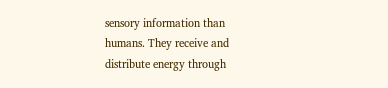sensory information than humans. They receive and distribute energy through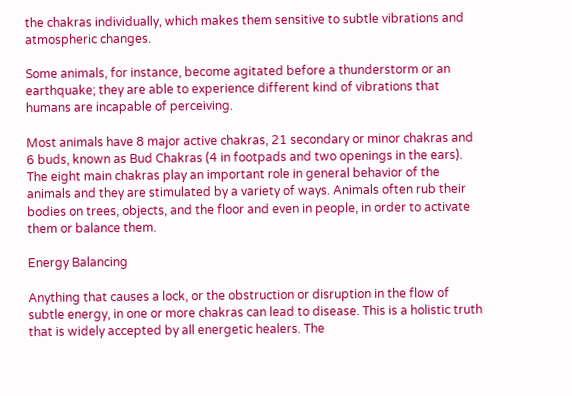the chakras individually, which makes them sensitive to subtle vibrations and atmospheric changes.

Some animals, for instance, become agitated before a thunderstorm or an earthquake; they are able to experience different kind of vibrations that humans are incapable of perceiving.

Most animals have 8 major active chakras, 21 secondary or minor chakras and 6 buds, known as Bud Chakras (4 in footpads and two openings in the ears). The eight main chakras play an important role in general behavior of the animals and they are stimulated by a variety of ways. Animals often rub their bodies on trees, objects, and the floor and even in people, in order to activate them or balance them.

Energy Balancing

Anything that causes a lock, or the obstruction or disruption in the flow of subtle energy, in one or more chakras can lead to disease. This is a holistic truth that is widely accepted by all energetic healers. The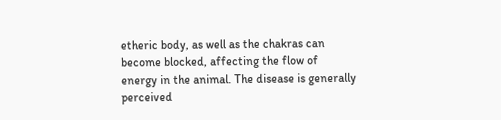etheric body, as well as the chakras can become blocked, affecting the flow of energy in the animal. The disease is generally perceived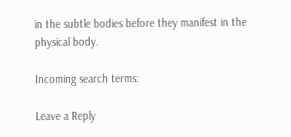in the subtle bodies before they manifest in the physical body.

Incoming search terms:

Leave a Reply